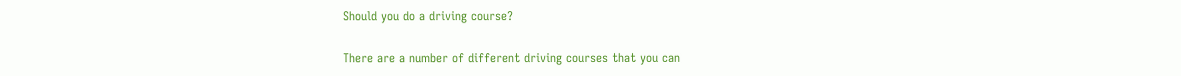Should you do a driving course?

There are a number of different driving courses that you can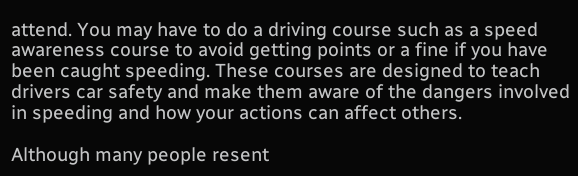attend. You may have to do a driving course such as a speed awareness course to avoid getting points or a fine if you have been caught speeding. These courses are designed to teach drivers car safety and make them aware of the dangers involved in speeding and how your actions can affect others.

Although many people resent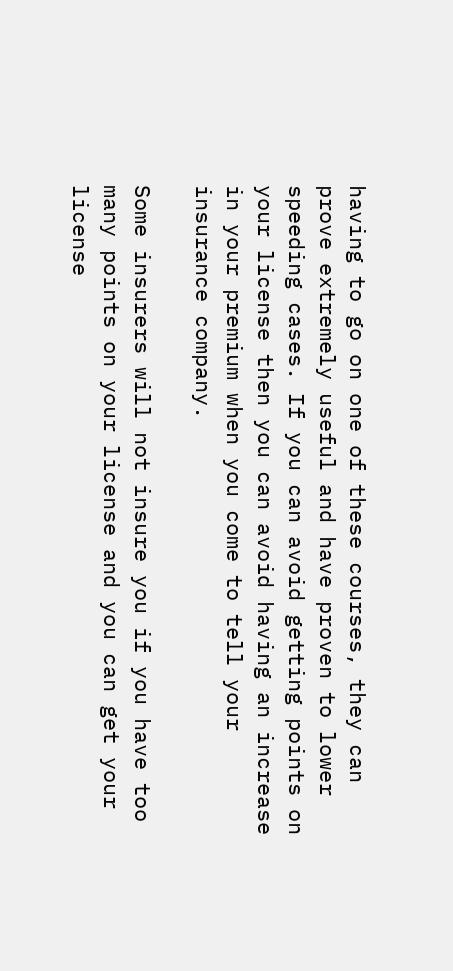having to go on one of these courses, they can prove extremely useful and have proven to lower speeding cases. If you can avoid getting points on your license then you can avoid having an increase in your premium when you come to tell your insurance company.

Some insurers will not insure you if you have too many points on your license and you can get your license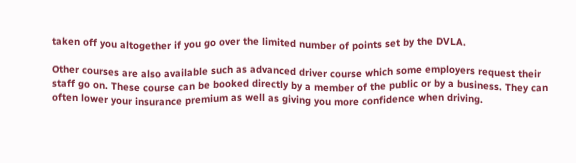taken off you altogether if you go over the limited number of points set by the DVLA.

Other courses are also available such as advanced driver course which some employers request their staff go on. These course can be booked directly by a member of the public or by a business. They can often lower your insurance premium as well as giving you more confidence when driving.